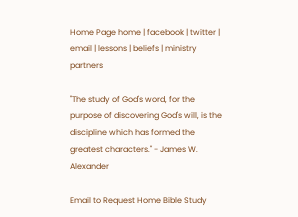Home Page home | facebook | twitter | email | lessons | beliefs | ministry partners

"The study of God's word, for the purpose of discovering God's will, is the discipline which has formed the greatest characters." - James W. Alexander

Email to Request Home Bible Study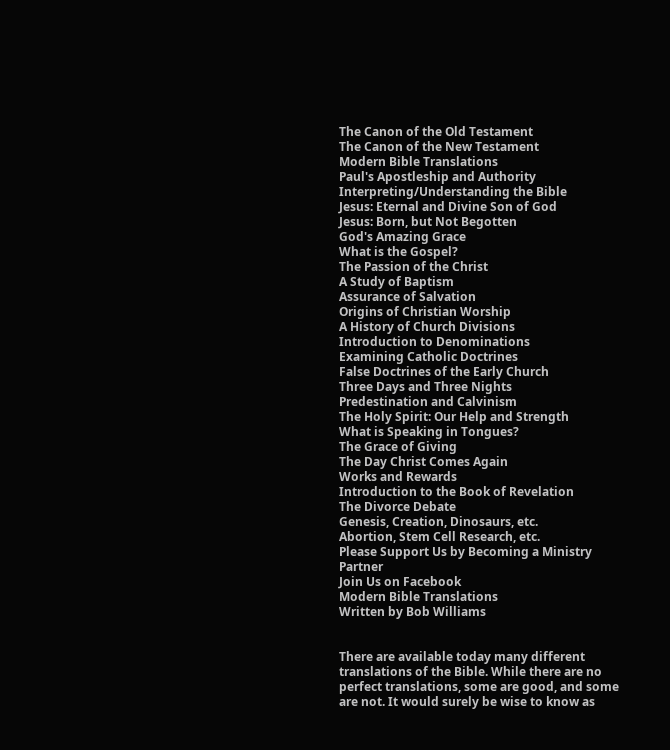The Canon of the Old Testament
The Canon of the New Testament
Modern Bible Translations
Paul's Apostleship and Authority
Interpreting/Understanding the Bible
Jesus: Eternal and Divine Son of God
Jesus: Born, but Not Begotten
God's Amazing Grace
What is the Gospel?
The Passion of the Christ
A Study of Baptism
Assurance of Salvation
Origins of Christian Worship
A History of Church Divisions
Introduction to Denominations
Examining Catholic Doctrines
False Doctrines of the Early Church
Three Days and Three Nights
Predestination and Calvinism
The Holy Spirit: Our Help and Strength
What is Speaking in Tongues?
The Grace of Giving
The Day Christ Comes Again
Works and Rewards
Introduction to the Book of Revelation
The Divorce Debate
Genesis, Creation, Dinosaurs, etc.
Abortion, Stem Cell Research, etc.
Please Support Us by Becoming a Ministry Partner
Join Us on Facebook
Modern Bible Translations
Written by Bob Williams


There are available today many different translations of the Bible. While there are no perfect translations, some are good, and some are not. It would surely be wise to know as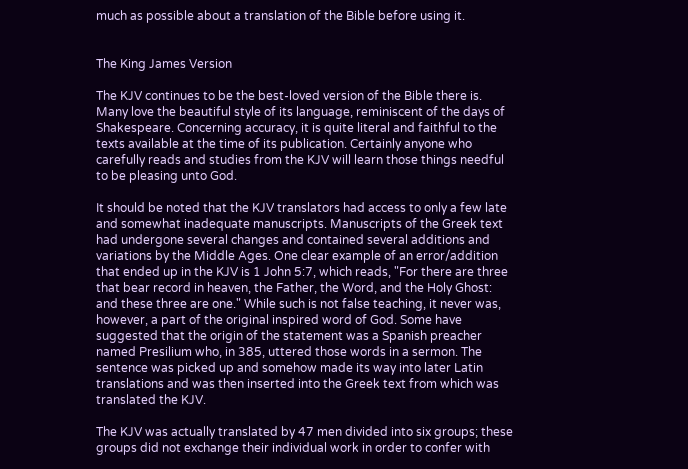much as possible about a translation of the Bible before using it.


The King James Version

The KJV continues to be the best-loved version of the Bible there is. Many love the beautiful style of its language, reminiscent of the days of Shakespeare. Concerning accuracy, it is quite literal and faithful to the texts available at the time of its publication. Certainly anyone who carefully reads and studies from the KJV will learn those things needful to be pleasing unto God.

It should be noted that the KJV translators had access to only a few late and somewhat inadequate manuscripts. Manuscripts of the Greek text had undergone several changes and contained several additions and variations by the Middle Ages. One clear example of an error/addition that ended up in the KJV is 1 John 5:7, which reads, "For there are three that bear record in heaven, the Father, the Word, and the Holy Ghost: and these three are one." While such is not false teaching, it never was, however, a part of the original inspired word of God. Some have suggested that the origin of the statement was a Spanish preacher named Presilium who, in 385, uttered those words in a sermon. The sentence was picked up and somehow made its way into later Latin translations and was then inserted into the Greek text from which was translated the KJV.

The KJV was actually translated by 47 men divided into six groups; these groups did not exchange their individual work in order to confer with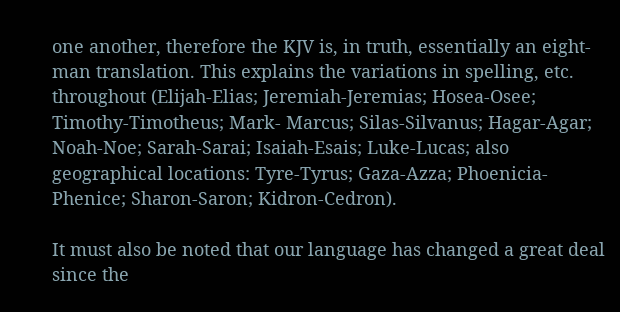one another, therefore the KJV is, in truth, essentially an eight-man translation. This explains the variations in spelling, etc. throughout (Elijah-Elias; Jeremiah-Jeremias; Hosea-Osee; Timothy-Timotheus; Mark- Marcus; Silas-Silvanus; Hagar-Agar; Noah-Noe; Sarah-Sarai; Isaiah-Esais; Luke-Lucas; also geographical locations: Tyre-Tyrus; Gaza-Azza; Phoenicia-Phenice; Sharon-Saron; Kidron-Cedron).

It must also be noted that our language has changed a great deal since the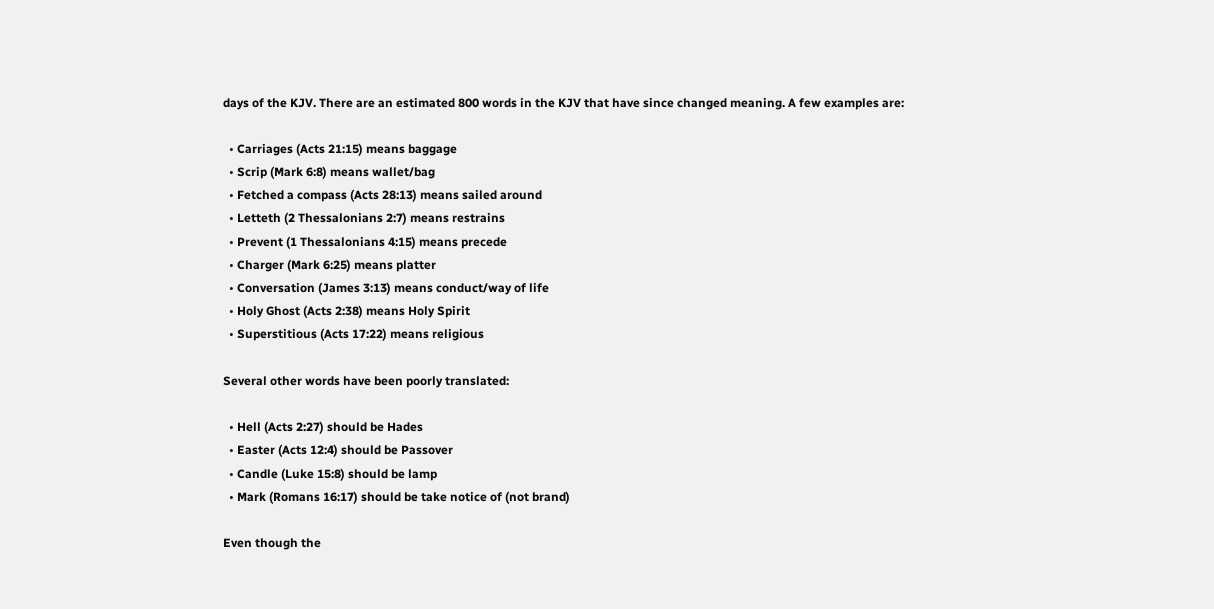days of the KJV. There are an estimated 800 words in the KJV that have since changed meaning. A few examples are:

  • Carriages (Acts 21:15) means baggage
  • Scrip (Mark 6:8) means wallet/bag
  • Fetched a compass (Acts 28:13) means sailed around
  • Letteth (2 Thessalonians 2:7) means restrains
  • Prevent (1 Thessalonians 4:15) means precede
  • Charger (Mark 6:25) means platter
  • Conversation (James 3:13) means conduct/way of life
  • Holy Ghost (Acts 2:38) means Holy Spirit
  • Superstitious (Acts 17:22) means religious

Several other words have been poorly translated:

  • Hell (Acts 2:27) should be Hades
  • Easter (Acts 12:4) should be Passover
  • Candle (Luke 15:8) should be lamp
  • Mark (Romans 16:17) should be take notice of (not brand)

Even though the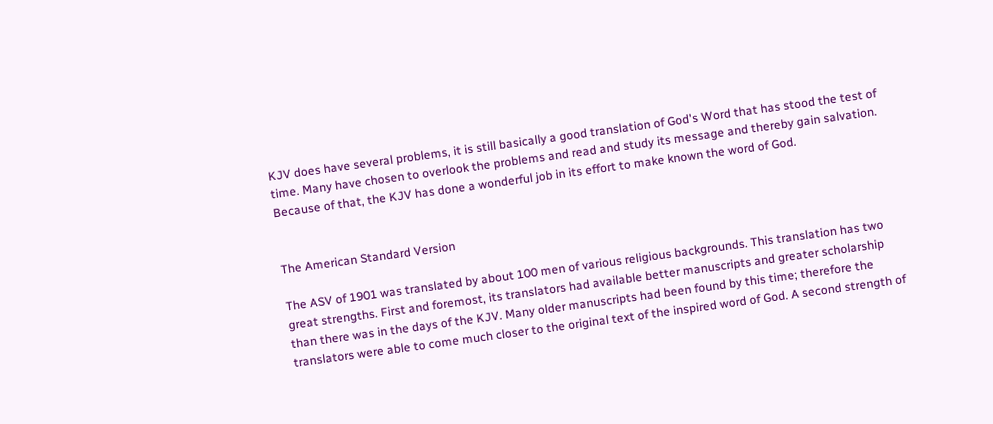KJV does have several problems, it is still basically a good translation of God's Word that has stood the test of time. Many have chosen to overlook the problems and read and study its message and thereby gain salvation. Because of that, the KJV has done a wonderful job in its effort to make known the word of God.


The American Standard Version

The ASV of 1901 was translated by about 100 men of various religious backgrounds. This translation has two great strengths. First and foremost, its translators had available better manuscripts and greater scholarship than there was in the days of the KJV. Many older manuscripts had been found by this time; therefore the translators were able to come much closer to the original text of the inspired word of God. A second strength of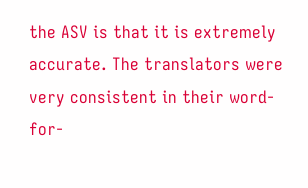the ASV is that it is extremely accurate. The translators were very consistent in their word-for-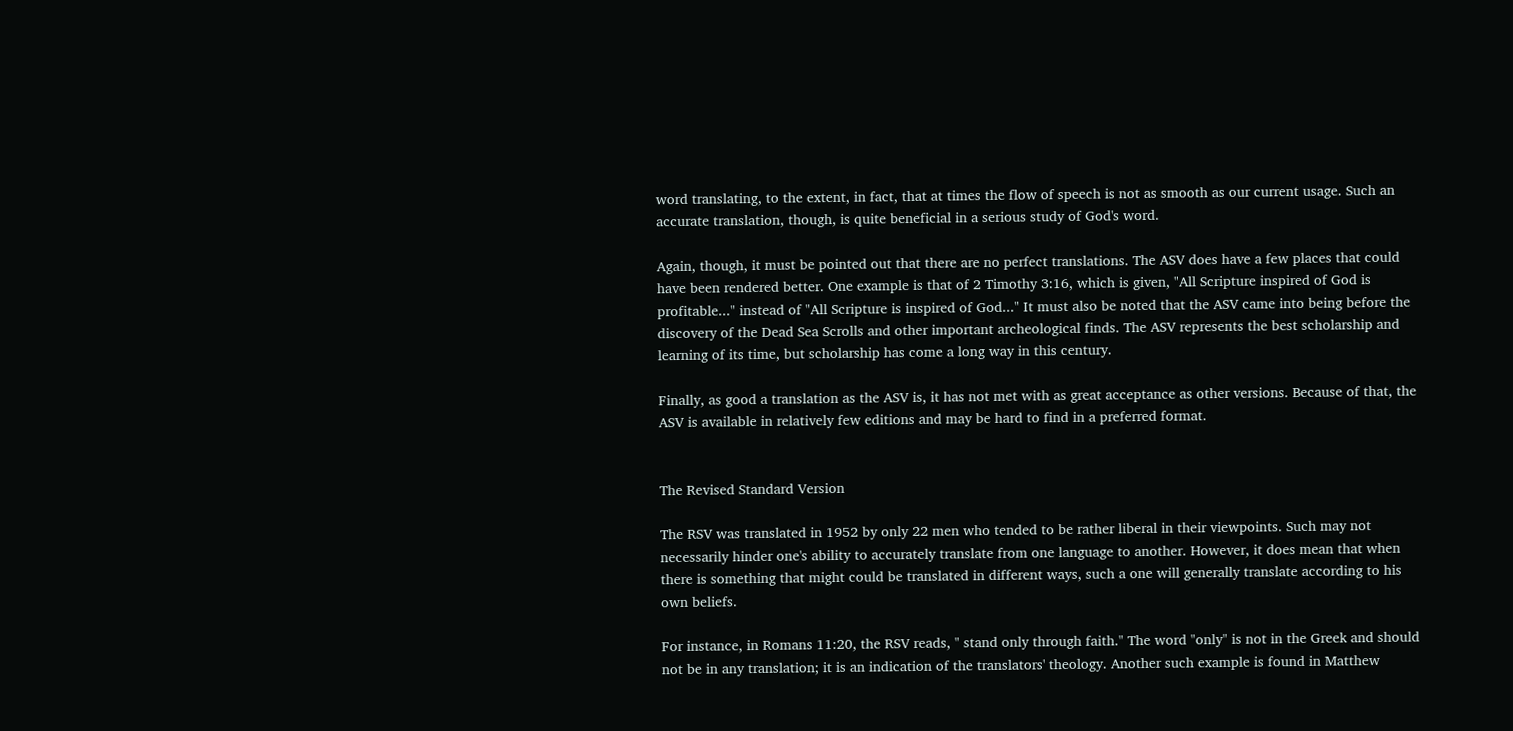word translating, to the extent, in fact, that at times the flow of speech is not as smooth as our current usage. Such an accurate translation, though, is quite beneficial in a serious study of God's word.

Again, though, it must be pointed out that there are no perfect translations. The ASV does have a few places that could have been rendered better. One example is that of 2 Timothy 3:16, which is given, "All Scripture inspired of God is profitable..." instead of "All Scripture is inspired of God..." It must also be noted that the ASV came into being before the discovery of the Dead Sea Scrolls and other important archeological finds. The ASV represents the best scholarship and learning of its time, but scholarship has come a long way in this century.

Finally, as good a translation as the ASV is, it has not met with as great acceptance as other versions. Because of that, the ASV is available in relatively few editions and may be hard to find in a preferred format.


The Revised Standard Version

The RSV was translated in 1952 by only 22 men who tended to be rather liberal in their viewpoints. Such may not necessarily hinder one's ability to accurately translate from one language to another. However, it does mean that when there is something that might could be translated in different ways, such a one will generally translate according to his own beliefs.

For instance, in Romans 11:20, the RSV reads, " stand only through faith." The word "only" is not in the Greek and should not be in any translation; it is an indication of the translators' theology. Another such example is found in Matthew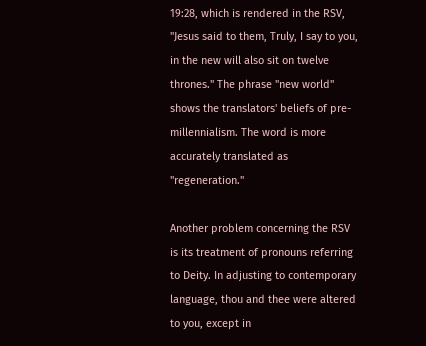19:28, which is rendered in the RSV, "Jesus said to them, Truly, I say to you, in the new will also sit on twelve thrones." The phrase "new world" shows the translators' beliefs of pre-millennialism. The word is more accurately translated as "regeneration."

Another problem concerning the RSV is its treatment of pronouns referring to Deity. In adjusting to contemporary language, thou and thee were altered to you, except in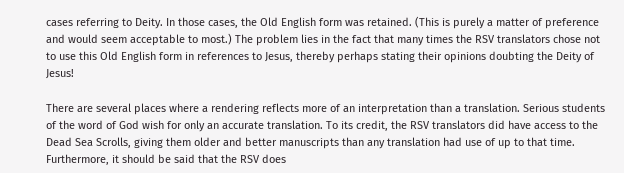cases referring to Deity. In those cases, the Old English form was retained. (This is purely a matter of preference and would seem acceptable to most.) The problem lies in the fact that many times the RSV translators chose not to use this Old English form in references to Jesus, thereby perhaps stating their opinions doubting the Deity of Jesus!

There are several places where a rendering reflects more of an interpretation than a translation. Serious students of the word of God wish for only an accurate translation. To its credit, the RSV translators did have access to the Dead Sea Scrolls, giving them older and better manuscripts than any translation had use of up to that time. Furthermore, it should be said that the RSV does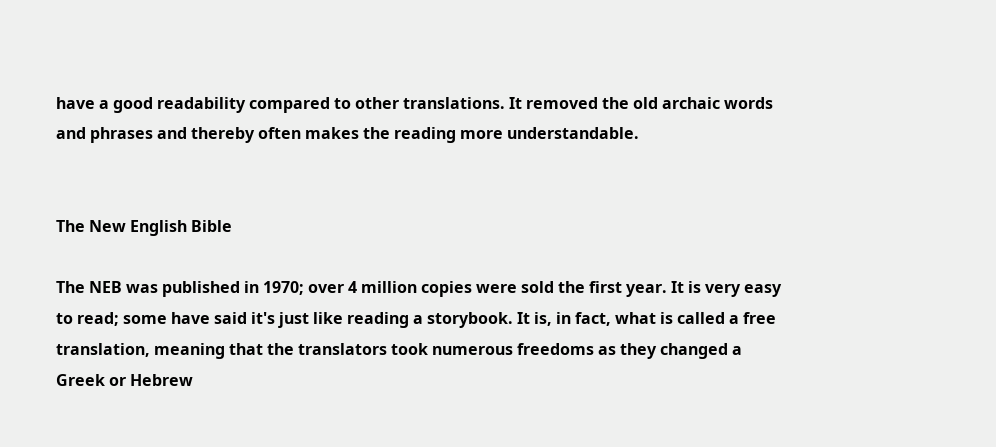have a good readability compared to other translations. It removed the old archaic words and phrases and thereby often makes the reading more understandable.


The New English Bible

The NEB was published in 1970; over 4 million copies were sold the first year. It is very easy to read; some have said it's just like reading a storybook. It is, in fact, what is called a free translation, meaning that the translators took numerous freedoms as they changed a Greek or Hebrew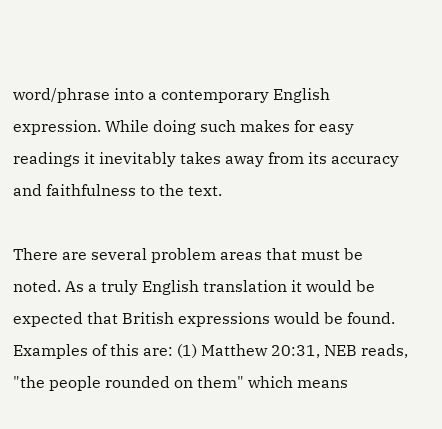word/phrase into a contemporary English expression. While doing such makes for easy readings it inevitably takes away from its accuracy and faithfulness to the text.

There are several problem areas that must be noted. As a truly English translation it would be expected that British expressions would be found. Examples of this are: (1) Matthew 20:31, NEB reads, "the people rounded on them" which means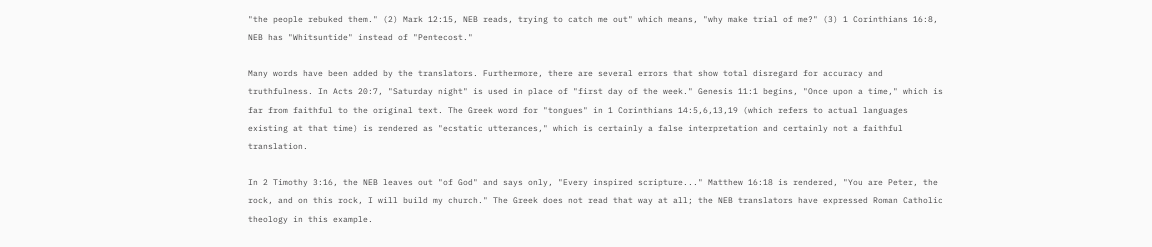"the people rebuked them." (2) Mark 12:15, NEB reads, trying to catch me out" which means, "why make trial of me?" (3) 1 Corinthians 16:8, NEB has "Whitsuntide" instead of "Pentecost."

Many words have been added by the translators. Furthermore, there are several errors that show total disregard for accuracy and truthfulness. In Acts 20:7, "Saturday night" is used in place of "first day of the week." Genesis 11:1 begins, "Once upon a time," which is far from faithful to the original text. The Greek word for "tongues" in 1 Corinthians 14:5,6,13,19 (which refers to actual languages existing at that time) is rendered as "ecstatic utterances," which is certainly a false interpretation and certainly not a faithful translation.

In 2 Timothy 3:16, the NEB leaves out "of God" and says only, "Every inspired scripture..." Matthew 16:18 is rendered, "You are Peter, the rock, and on this rock, I will build my church." The Greek does not read that way at all; the NEB translators have expressed Roman Catholic theology in this example.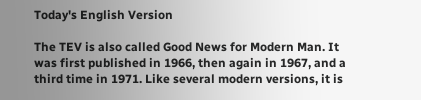Today's English Version

The TEV is also called Good News for Modern Man. It was first published in 1966, then again in 1967, and a third time in 1971. Like several modern versions, it is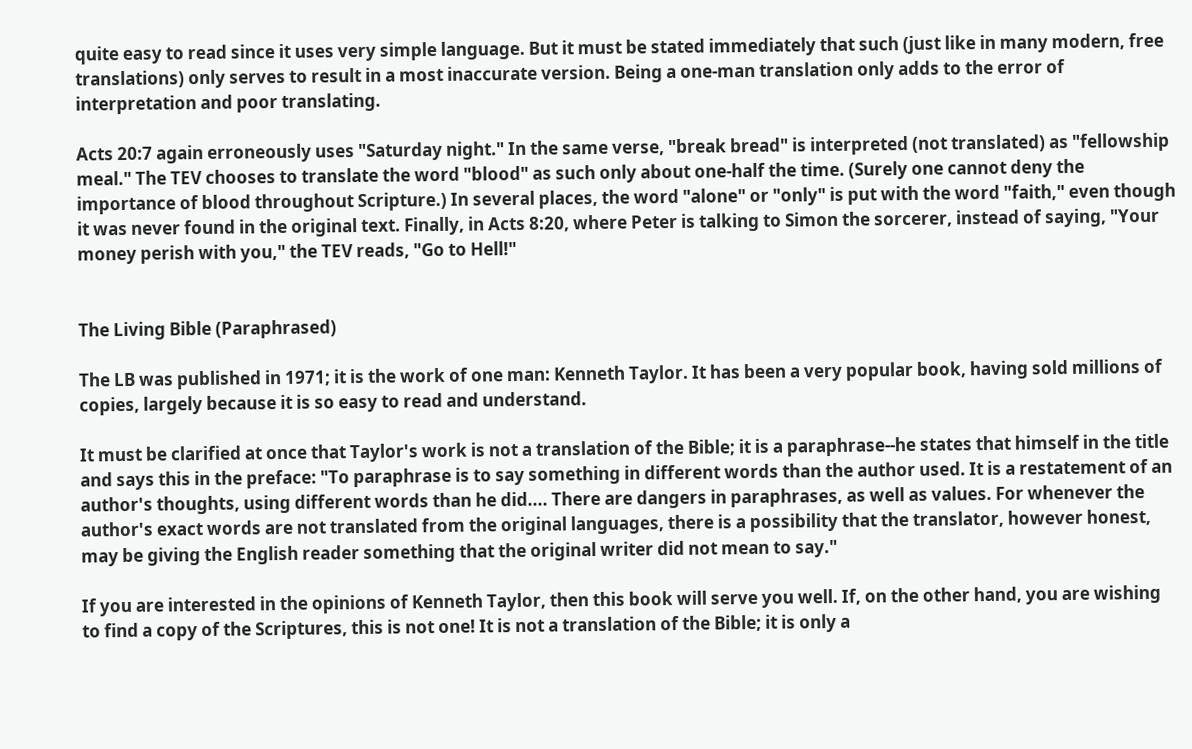quite easy to read since it uses very simple language. But it must be stated immediately that such (just like in many modern, free translations) only serves to result in a most inaccurate version. Being a one-man translation only adds to the error of interpretation and poor translating.

Acts 20:7 again erroneously uses "Saturday night." In the same verse, "break bread" is interpreted (not translated) as "fellowship meal." The TEV chooses to translate the word "blood" as such only about one-half the time. (Surely one cannot deny the importance of blood throughout Scripture.) In several places, the word "alone" or "only" is put with the word "faith," even though it was never found in the original text. Finally, in Acts 8:20, where Peter is talking to Simon the sorcerer, instead of saying, "Your money perish with you," the TEV reads, "Go to Hell!"


The Living Bible (Paraphrased)

The LB was published in 1971; it is the work of one man: Kenneth Taylor. It has been a very popular book, having sold millions of copies, largely because it is so easy to read and understand.

It must be clarified at once that Taylor's work is not a translation of the Bible; it is a paraphrase--he states that himself in the title and says this in the preface: "To paraphrase is to say something in different words than the author used. It is a restatement of an author's thoughts, using different words than he did.... There are dangers in paraphrases, as well as values. For whenever the author's exact words are not translated from the original languages, there is a possibility that the translator, however honest, may be giving the English reader something that the original writer did not mean to say."

If you are interested in the opinions of Kenneth Taylor, then this book will serve you well. If, on the other hand, you are wishing to find a copy of the Scriptures, this is not one! It is not a translation of the Bible; it is only a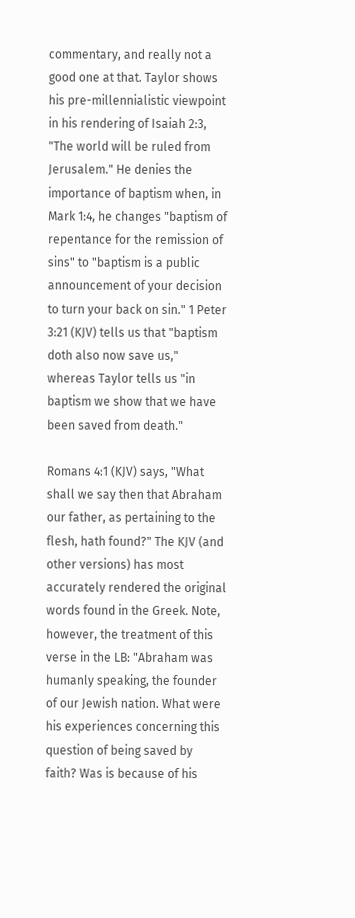commentary, and really not a good one at that. Taylor shows his pre-millennialistic viewpoint in his rendering of Isaiah 2:3, "The world will be ruled from Jerusalem." He denies the importance of baptism when, in Mark 1:4, he changes "baptism of repentance for the remission of sins" to "baptism is a public announcement of your decision to turn your back on sin." 1 Peter 3:21 (KJV) tells us that "baptism doth also now save us," whereas Taylor tells us "in baptism we show that we have been saved from death."

Romans 4:1 (KJV) says, "What shall we say then that Abraham our father, as pertaining to the flesh, hath found?" The KJV (and other versions) has most accurately rendered the original words found in the Greek. Note, however, the treatment of this verse in the LB: "Abraham was humanly speaking, the founder of our Jewish nation. What were his experiences concerning this question of being saved by faith? Was is because of his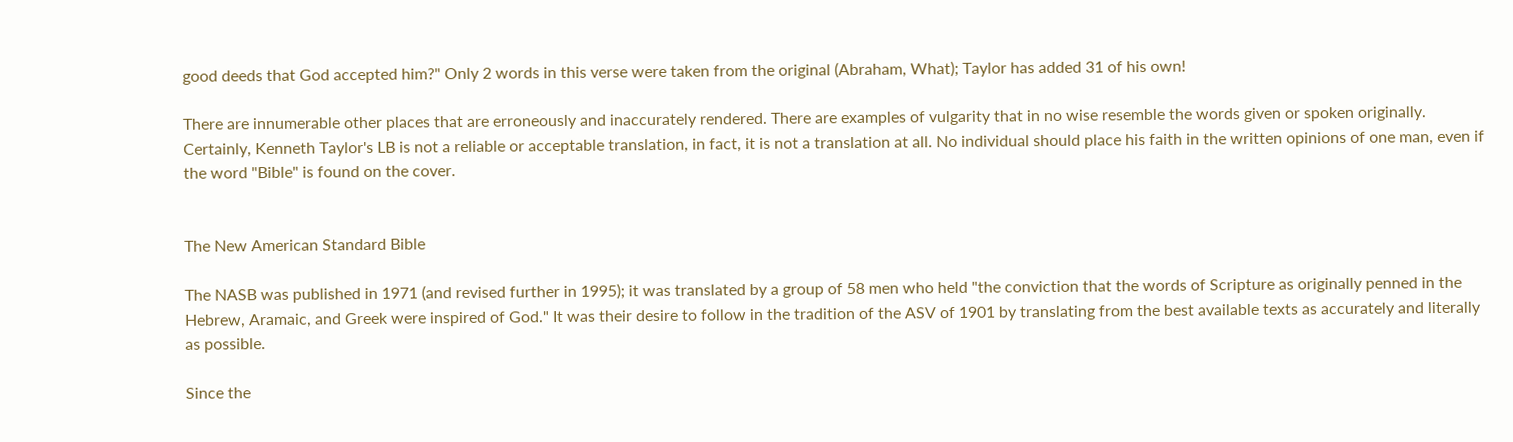good deeds that God accepted him?" Only 2 words in this verse were taken from the original (Abraham, What); Taylor has added 31 of his own!

There are innumerable other places that are erroneously and inaccurately rendered. There are examples of vulgarity that in no wise resemble the words given or spoken originally. Certainly, Kenneth Taylor's LB is not a reliable or acceptable translation, in fact, it is not a translation at all. No individual should place his faith in the written opinions of one man, even if the word "Bible" is found on the cover.


The New American Standard Bible

The NASB was published in 1971 (and revised further in 1995); it was translated by a group of 58 men who held "the conviction that the words of Scripture as originally penned in the Hebrew, Aramaic, and Greek were inspired of God." It was their desire to follow in the tradition of the ASV of 1901 by translating from the best available texts as accurately and literally as possible.

Since the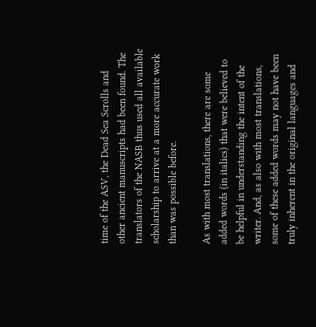time of the ASV, the Dead Sea Scrolls and other ancient manuscripts had been found. The translators of the NASB thus used all available scholarship to arrive at a more accurate work than was possible before.

As with most translations, there are some added words (in italics) that were believed to be helpful in understanding the intent of the writer. And, as also with most translations, some of these added words may not have been truly inherent in the original languages and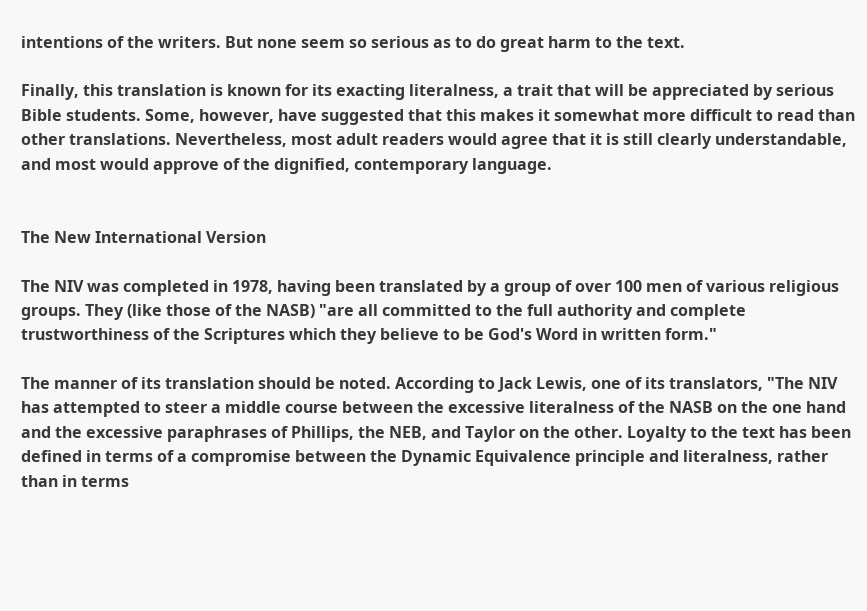intentions of the writers. But none seem so serious as to do great harm to the text.

Finally, this translation is known for its exacting literalness, a trait that will be appreciated by serious Bible students. Some, however, have suggested that this makes it somewhat more difficult to read than other translations. Nevertheless, most adult readers would agree that it is still clearly understandable, and most would approve of the dignified, contemporary language.


The New International Version

The NIV was completed in 1978, having been translated by a group of over 100 men of various religious groups. They (like those of the NASB) "are all committed to the full authority and complete trustworthiness of the Scriptures which they believe to be God's Word in written form."

The manner of its translation should be noted. According to Jack Lewis, one of its translators, "The NIV has attempted to steer a middle course between the excessive literalness of the NASB on the one hand and the excessive paraphrases of Phillips, the NEB, and Taylor on the other. Loyalty to the text has been defined in terms of a compromise between the Dynamic Equivalence principle and literalness, rather than in terms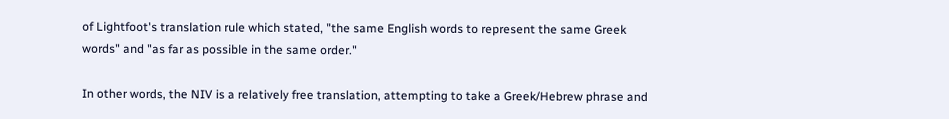of Lightfoot's translation rule which stated, "the same English words to represent the same Greek words" and "as far as possible in the same order."

In other words, the NIV is a relatively free translation, attempting to take a Greek/Hebrew phrase and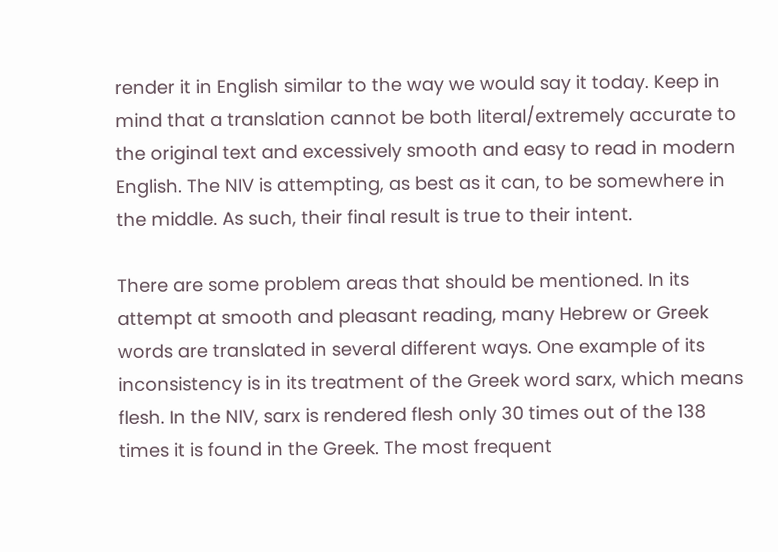render it in English similar to the way we would say it today. Keep in mind that a translation cannot be both literal/extremely accurate to the original text and excessively smooth and easy to read in modern English. The NIV is attempting, as best as it can, to be somewhere in the middle. As such, their final result is true to their intent.

There are some problem areas that should be mentioned. In its attempt at smooth and pleasant reading, many Hebrew or Greek words are translated in several different ways. One example of its inconsistency is in its treatment of the Greek word sarx, which means flesh. In the NIV, sarx is rendered flesh only 30 times out of the 138 times it is found in the Greek. The most frequent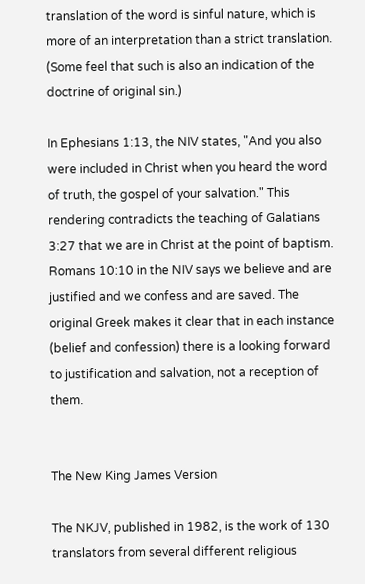translation of the word is sinful nature, which is more of an interpretation than a strict translation. (Some feel that such is also an indication of the doctrine of original sin.)

In Ephesians 1:13, the NIV states, "And you also were included in Christ when you heard the word of truth, the gospel of your salvation." This rendering contradicts the teaching of Galatians 3:27 that we are in Christ at the point of baptism. Romans 10:10 in the NIV says we believe and are justified and we confess and are saved. The original Greek makes it clear that in each instance (belief and confession) there is a looking forward to justification and salvation, not a reception of them.


The New King James Version

The NKJV, published in 1982, is the work of 130 translators from several different religious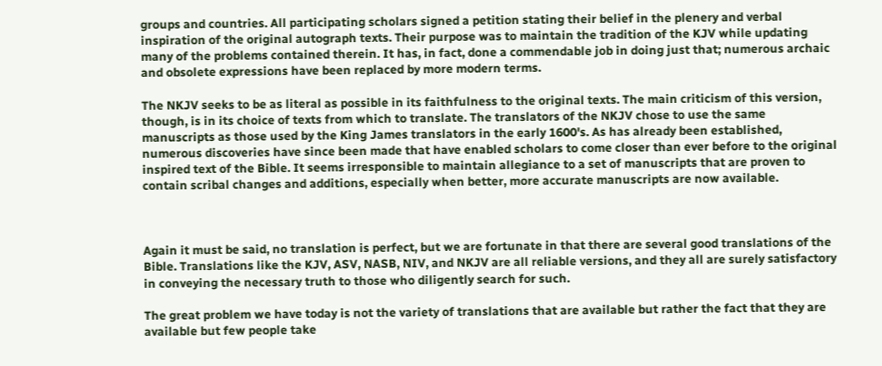groups and countries. All participating scholars signed a petition stating their belief in the plenery and verbal inspiration of the original autograph texts. Their purpose was to maintain the tradition of the KJV while updating many of the problems contained therein. It has, in fact, done a commendable job in doing just that; numerous archaic and obsolete expressions have been replaced by more modern terms.

The NKJV seeks to be as literal as possible in its faithfulness to the original texts. The main criticism of this version, though, is in its choice of texts from which to translate. The translators of the NKJV chose to use the same manuscripts as those used by the King James translators in the early 1600's. As has already been established, numerous discoveries have since been made that have enabled scholars to come closer than ever before to the original inspired text of the Bible. It seems irresponsible to maintain allegiance to a set of manuscripts that are proven to contain scribal changes and additions, especially when better, more accurate manuscripts are now available.



Again it must be said, no translation is perfect, but we are fortunate in that there are several good translations of the Bible. Translations like the KJV, ASV, NASB, NIV, and NKJV are all reliable versions, and they all are surely satisfactory in conveying the necessary truth to those who diligently search for such.

The great problem we have today is not the variety of translations that are available but rather the fact that they are available but few people take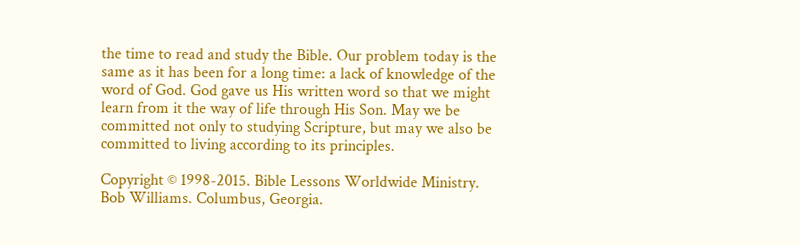the time to read and study the Bible. Our problem today is the same as it has been for a long time: a lack of knowledge of the word of God. God gave us His written word so that we might learn from it the way of life through His Son. May we be committed not only to studying Scripture, but may we also be committed to living according to its principles.

Copyright © 1998-2015. Bible Lessons Worldwide Ministry. Bob Williams. Columbus, Georgia.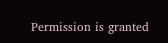Permission is granted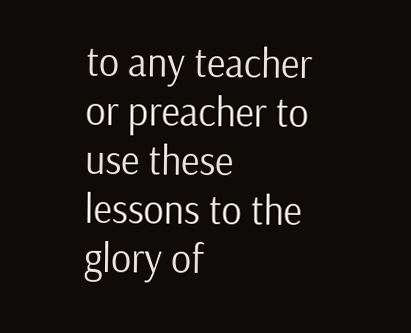to any teacher or preacher to use these lessons to the glory of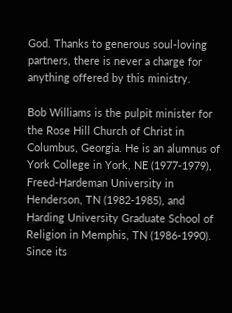God. Thanks to generous soul-loving partners, there is never a charge for anything offered by this ministry.

Bob Williams is the pulpit minister for the Rose Hill Church of Christ in Columbus, Georgia. He is an alumnus of York College in York, NE (1977-1979), Freed-Hardeman University in Henderson, TN (1982-1985), and Harding University Graduate School of Religion in Memphis, TN (1986-1990). Since its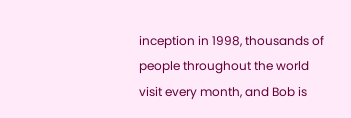inception in 1998, thousands of people throughout the world visit every month, and Bob is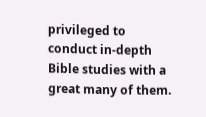privileged to conduct in-depth Bible studies with a great many of them.